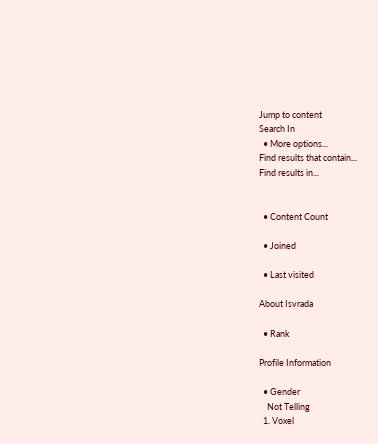Jump to content
Search In
  • More options...
Find results that contain...
Find results in...


  • Content Count

  • Joined

  • Last visited

About Isvrada

  • Rank

Profile Information

  • Gender
    Not Telling
  1. Voxel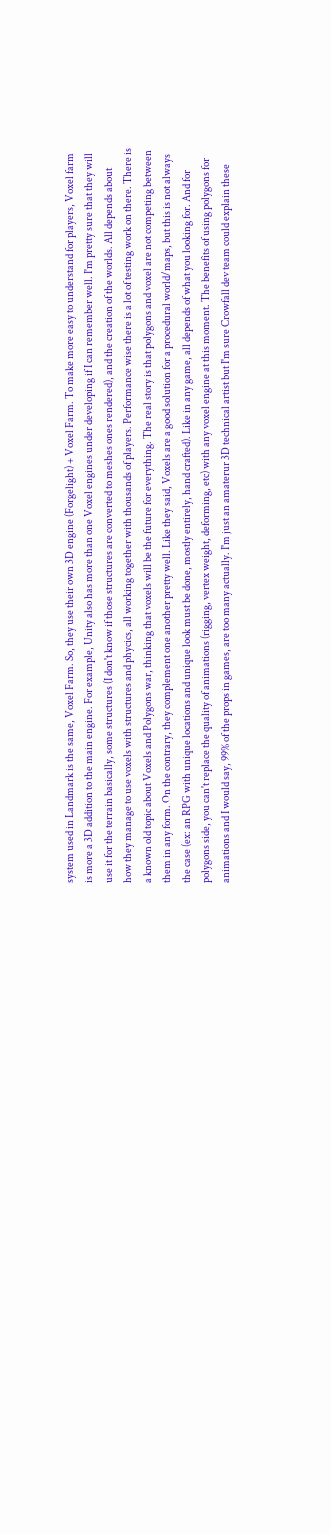system used in Landmark is the same, Voxel Farm. So, they use their own 3D engine (Forgelight) + Voxel Farm. To make more easy to understand for players, Voxel farm is more a 3D addition to the main engine. For example, Unity also has more than one Voxel engines under developing if I can remember well. I'm pretty sure that they will use it for the terrain basically, some structures (I don't know if those structures are converted to meshes ones rendered), and the creation of the worlds. All depends about how they manage to use voxels with structures and phycics, all working together with thousands of players. Performance wise there is a lot of testing work on there. There is a known old topic about Voxels and Polygons war, thinking that voxels will be the future for everything. The real story is that polygons and voxel are not competing between them in any form. On the contrary, they complement one another pretty well. Like they said, Voxels are a good solution for a procedural world/maps, but this is not always the case (ex: an RPG with unique locations and unique look must be done, mostly entirely, hand crafted). Like in any game, all depends of what you looking for. And for polygons side, you can't replace the quality of animations (rigging, vertex weight, deforming, etc) with any voxel engine at this moment. The benefits of using polygons for animations and I would say, 99% of the props in games, are too many actually. I'm just an amaterur 3D technical artist but I'm sure Crowfall dev team could explain these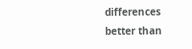differences better than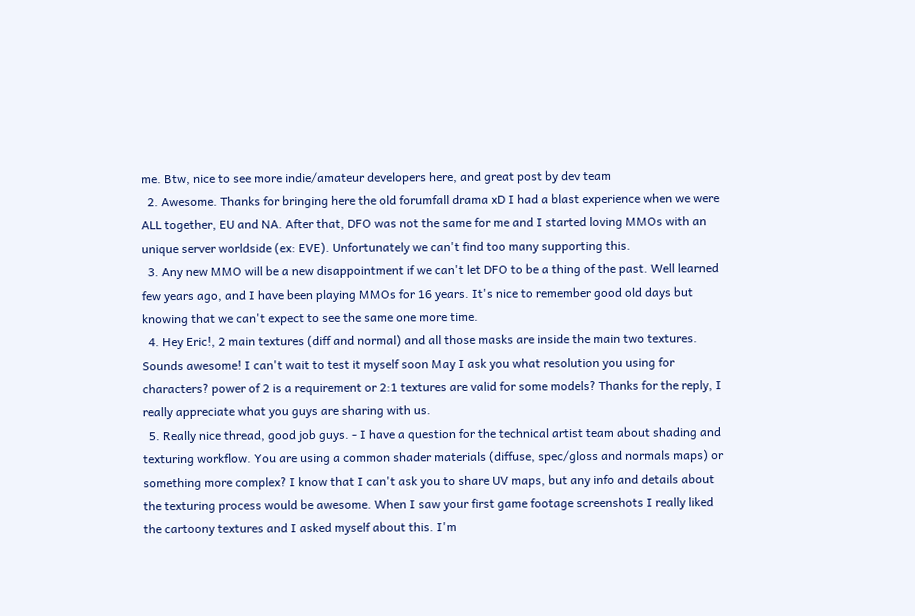me. Btw, nice to see more indie/amateur developers here, and great post by dev team
  2. Awesome. Thanks for bringing here the old forumfall drama xD I had a blast experience when we were ALL together, EU and NA. After that, DFO was not the same for me and I started loving MMOs with an unique server worldside (ex: EVE). Unfortunately we can't find too many supporting this.
  3. Any new MMO will be a new disappointment if we can't let DFO to be a thing of the past. Well learned few years ago, and I have been playing MMOs for 16 years. It's nice to remember good old days but knowing that we can't expect to see the same one more time.
  4. Hey Eric!, 2 main textures (diff and normal) and all those masks are inside the main two textures. Sounds awesome! I can't wait to test it myself soon May I ask you what resolution you using for characters? power of 2 is a requirement or 2:1 textures are valid for some models? Thanks for the reply, I really appreciate what you guys are sharing with us.
  5. Really nice thread, good job guys. - I have a question for the technical artist team about shading and texturing workflow. You are using a common shader materials (diffuse, spec/gloss and normals maps) or something more complex? I know that I can't ask you to share UV maps, but any info and details about the texturing process would be awesome. When I saw your first game footage screenshots I really liked the cartoony textures and I asked myself about this. I'm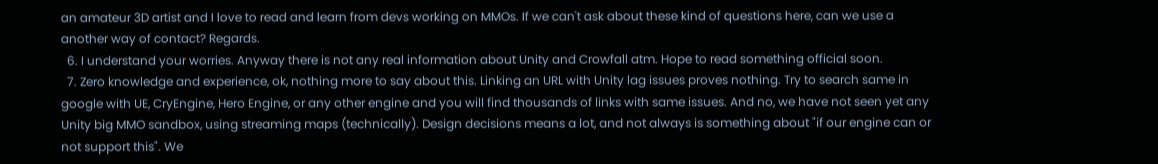an amateur 3D artist and I love to read and learn from devs working on MMOs. If we can't ask about these kind of questions here, can we use a another way of contact? Regards.
  6. I understand your worries. Anyway there is not any real information about Unity and Crowfall atm. Hope to read something official soon.
  7. Zero knowledge and experience, ok, nothing more to say about this. Linking an URL with Unity lag issues proves nothing. Try to search same in google with UE, CryEngine, Hero Engine, or any other engine and you will find thousands of links with same issues. And no, we have not seen yet any Unity big MMO sandbox, using streaming maps (technically). Design decisions means a lot, and not always is something about "if our engine can or not support this". We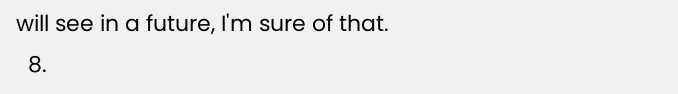will see in a future, I'm sure of that.
  8.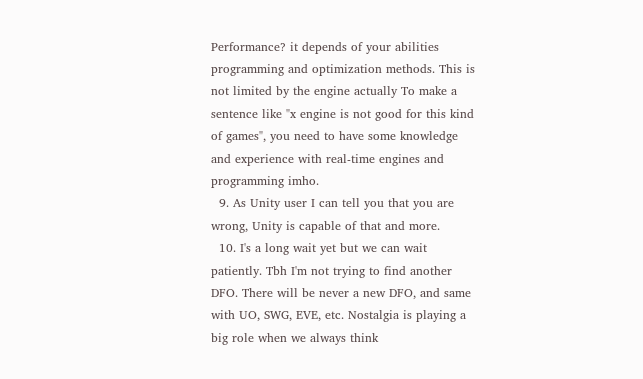Performance? it depends of your abilities programming and optimization methods. This is not limited by the engine actually To make a sentence like "x engine is not good for this kind of games", you need to have some knowledge and experience with real-time engines and programming imho.
  9. As Unity user I can tell you that you are wrong, Unity is capable of that and more.
  10. I's a long wait yet but we can wait patiently. Tbh I'm not trying to find another DFO. There will be never a new DFO, and same with UO, SWG, EVE, etc. Nostalgia is playing a big role when we always think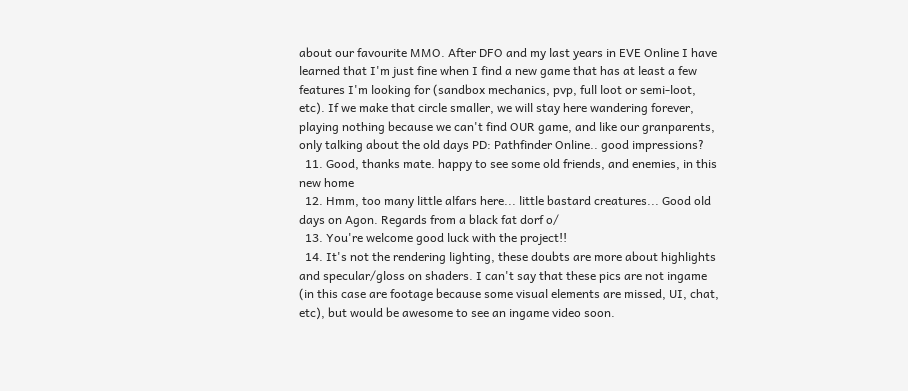about our favourite MMO. After DFO and my last years in EVE Online I have learned that I'm just fine when I find a new game that has at least a few features I'm looking for (sandbox mechanics, pvp, full loot or semi-loot, etc). If we make that circle smaller, we will stay here wandering forever, playing nothing because we can't find OUR game, and like our granparents, only talking about the old days PD: Pathfinder Online.. good impressions?
  11. Good, thanks mate. happy to see some old friends, and enemies, in this new home
  12. Hmm, too many little alfars here... little bastard creatures... Good old days on Agon. Regards from a black fat dorf o/
  13. You're welcome good luck with the project!!
  14. It's not the rendering lighting, these doubts are more about highlights and specular/gloss on shaders. I can't say that these pics are not ingame (in this case are footage because some visual elements are missed, UI, chat, etc), but would be awesome to see an ingame video soon.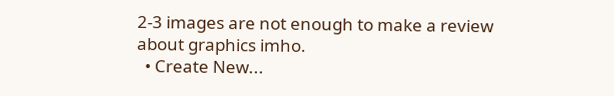2-3 images are not enough to make a review about graphics imho.
  • Create New...